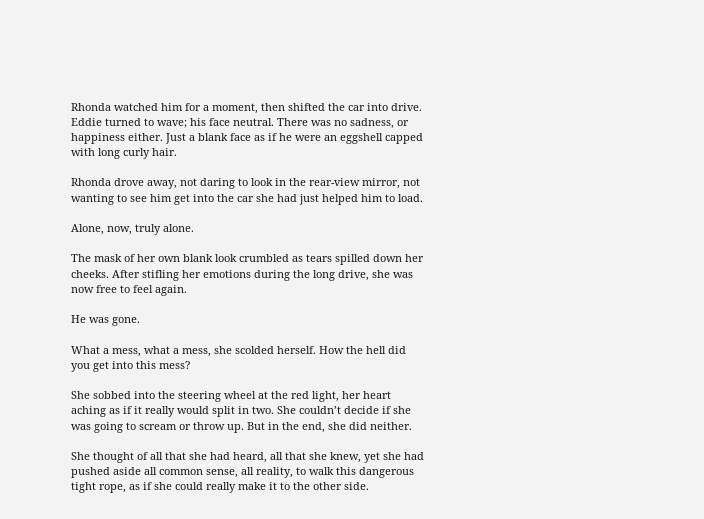Rhonda watched him for a moment, then shifted the car into drive. Eddie turned to wave; his face neutral. There was no sadness, or happiness either. Just a blank face as if he were an eggshell capped with long curly hair.

Rhonda drove away, not daring to look in the rear-view mirror, not wanting to see him get into the car she had just helped him to load.

Alone, now, truly alone.

The mask of her own blank look crumbled as tears spilled down her cheeks. After stifling her emotions during the long drive, she was now free to feel again.

He was gone.

What a mess, what a mess, she scolded herself. How the hell did you get into this mess?

She sobbed into the steering wheel at the red light, her heart aching as if it really would split in two. She couldn’t decide if she was going to scream or throw up. But in the end, she did neither.

She thought of all that she had heard, all that she knew, yet she had pushed aside all common sense, all reality, to walk this dangerous tight rope, as if she could really make it to the other side.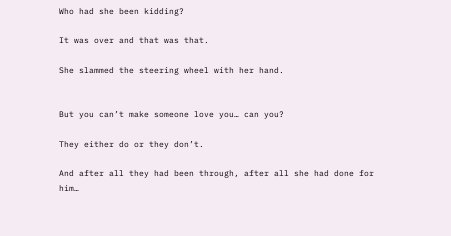Who had she been kidding?

It was over and that was that.

She slammed the steering wheel with her hand.


But you can’t make someone love you… can you?

They either do or they don’t.

And after all they had been through, after all she had done for him…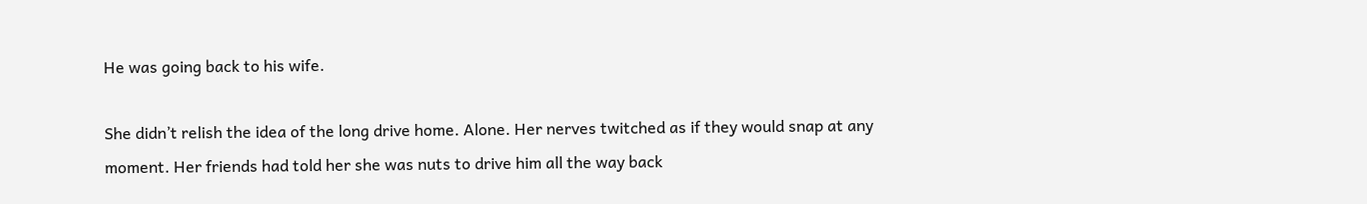He was going back to his wife.

She didn’t relish the idea of the long drive home. Alone. Her nerves twitched as if they would snap at any moment. Her friends had told her she was nuts to drive him all the way back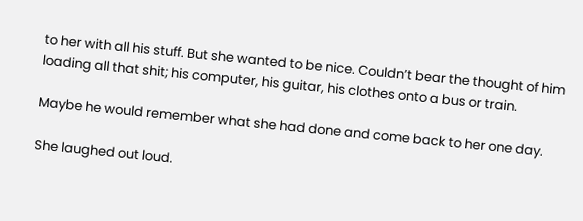to her with all his stuff. But she wanted to be nice. Couldn’t bear the thought of him loading all that shit; his computer, his guitar, his clothes onto a bus or train.

Maybe he would remember what she had done and come back to her one day.

She laughed out loud.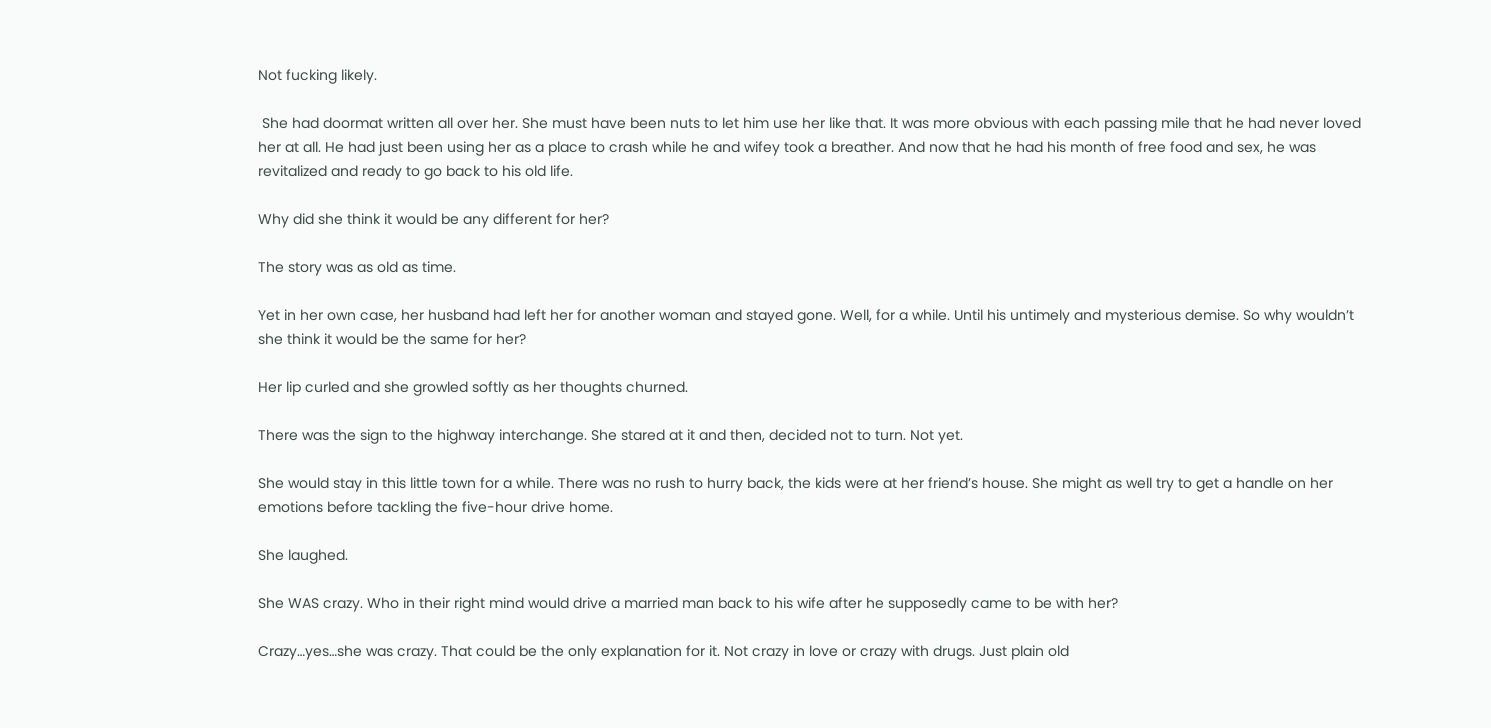Not fucking likely.

 She had doormat written all over her. She must have been nuts to let him use her like that. It was more obvious with each passing mile that he had never loved her at all. He had just been using her as a place to crash while he and wifey took a breather. And now that he had his month of free food and sex, he was revitalized and ready to go back to his old life.

Why did she think it would be any different for her?

The story was as old as time.

Yet in her own case, her husband had left her for another woman and stayed gone. Well, for a while. Until his untimely and mysterious demise. So why wouldn’t she think it would be the same for her?

Her lip curled and she growled softly as her thoughts churned.

There was the sign to the highway interchange. She stared at it and then, decided not to turn. Not yet.

She would stay in this little town for a while. There was no rush to hurry back, the kids were at her friend’s house. She might as well try to get a handle on her emotions before tackling the five-hour drive home.

She laughed.

She WAS crazy. Who in their right mind would drive a married man back to his wife after he supposedly came to be with her?

Crazy…yes…she was crazy. That could be the only explanation for it. Not crazy in love or crazy with drugs. Just plain old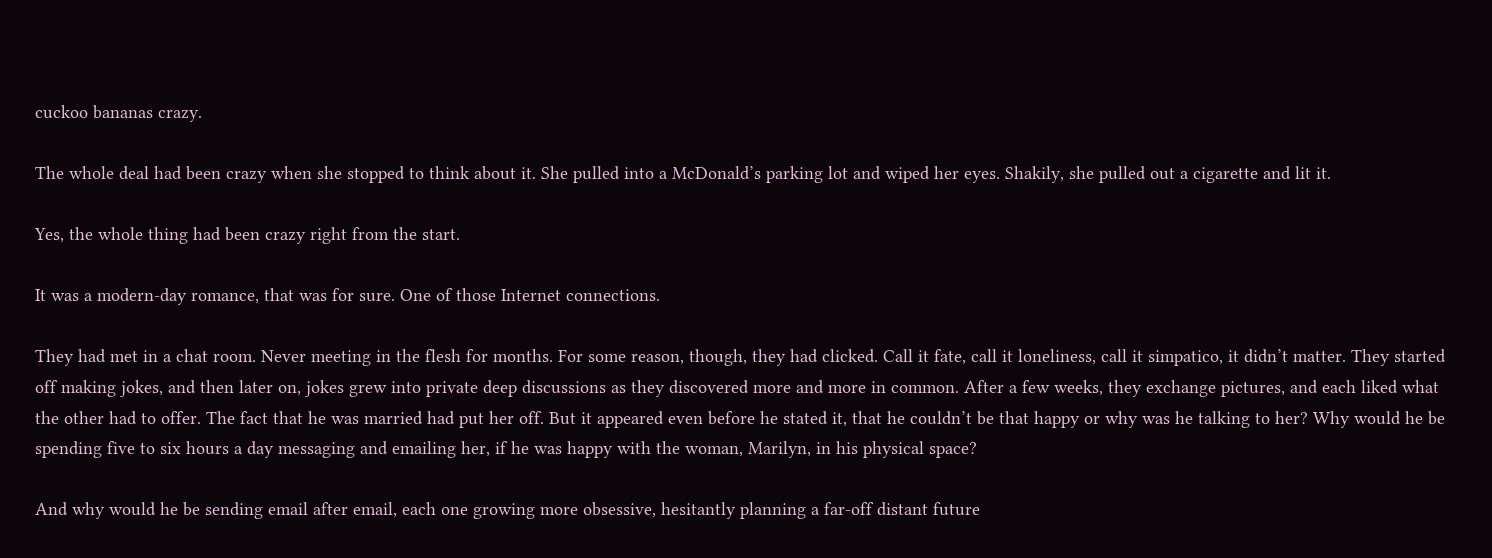cuckoo bananas crazy.

The whole deal had been crazy when she stopped to think about it. She pulled into a McDonald’s parking lot and wiped her eyes. Shakily, she pulled out a cigarette and lit it.

Yes, the whole thing had been crazy right from the start.

It was a modern-day romance, that was for sure. One of those Internet connections.

They had met in a chat room. Never meeting in the flesh for months. For some reason, though, they had clicked. Call it fate, call it loneliness, call it simpatico, it didn’t matter. They started off making jokes, and then later on, jokes grew into private deep discussions as they discovered more and more in common. After a few weeks, they exchange pictures, and each liked what the other had to offer. The fact that he was married had put her off. But it appeared even before he stated it, that he couldn’t be that happy or why was he talking to her? Why would he be spending five to six hours a day messaging and emailing her, if he was happy with the woman, Marilyn, in his physical space?

And why would he be sending email after email, each one growing more obsessive, hesitantly planning a far-off distant future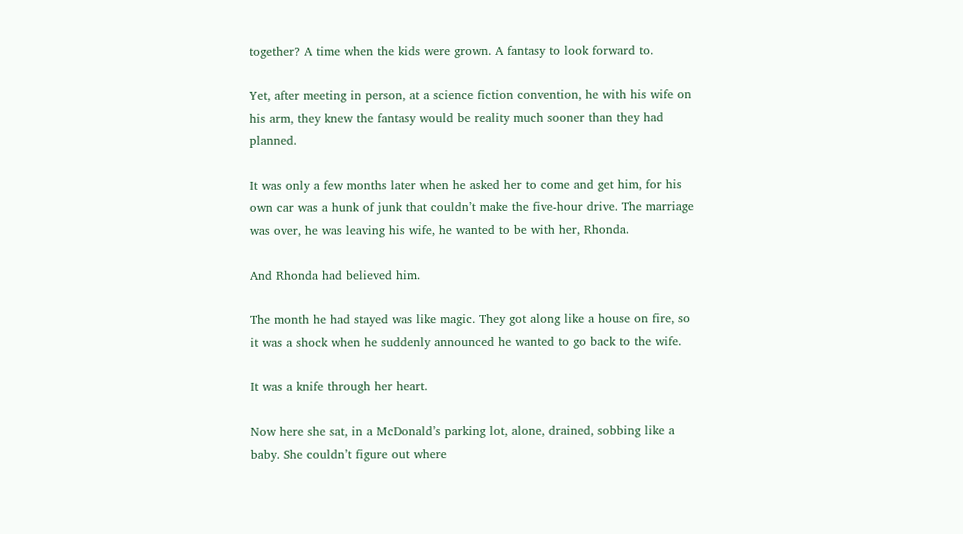together? A time when the kids were grown. A fantasy to look forward to.

Yet, after meeting in person, at a science fiction convention, he with his wife on his arm, they knew the fantasy would be reality much sooner than they had planned.

It was only a few months later when he asked her to come and get him, for his own car was a hunk of junk that couldn’t make the five-hour drive. The marriage was over, he was leaving his wife, he wanted to be with her, Rhonda.

And Rhonda had believed him.

The month he had stayed was like magic. They got along like a house on fire, so it was a shock when he suddenly announced he wanted to go back to the wife.

It was a knife through her heart.

Now here she sat, in a McDonald’s parking lot, alone, drained, sobbing like a baby. She couldn’t figure out where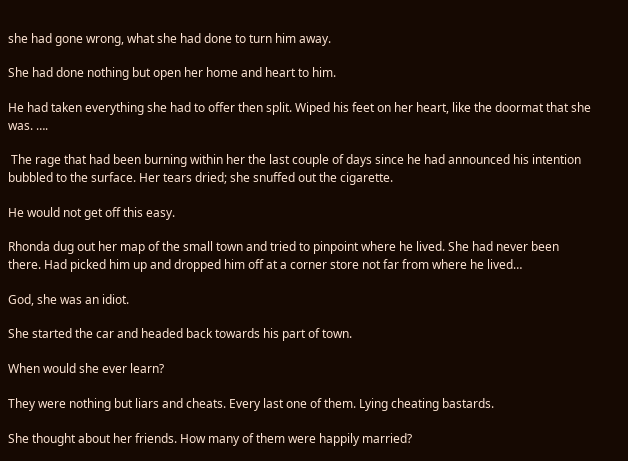she had gone wrong, what she had done to turn him away.

She had done nothing but open her home and heart to him.

He had taken everything she had to offer then split. Wiped his feet on her heart, like the doormat that she was. ….

 The rage that had been burning within her the last couple of days since he had announced his intention bubbled to the surface. Her tears dried; she snuffed out the cigarette.

He would not get off this easy.

Rhonda dug out her map of the small town and tried to pinpoint where he lived. She had never been there. Had picked him up and dropped him off at a corner store not far from where he lived…

God, she was an idiot.

She started the car and headed back towards his part of town.

When would she ever learn?

They were nothing but liars and cheats. Every last one of them. Lying cheating bastards.

She thought about her friends. How many of them were happily married?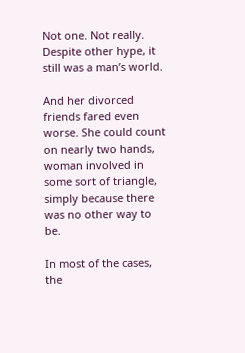Not one. Not really. Despite other hype, it still was a man’s world.

And her divorced friends fared even worse. She could count on nearly two hands, woman involved in some sort of triangle, simply because there was no other way to be.

In most of the cases, the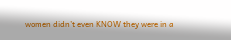women didn’t even KNOW they were in a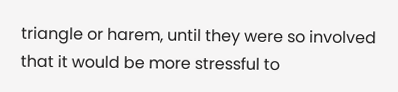triangle or harem, until they were so involved that it would be more stressful to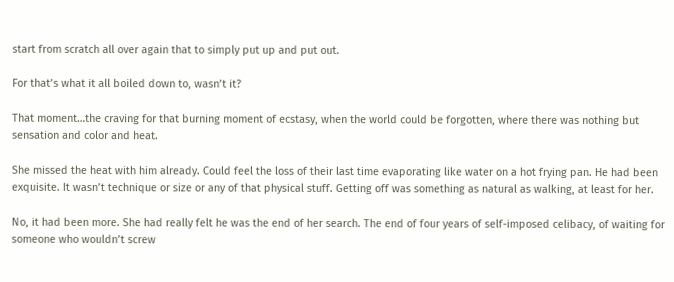start from scratch all over again that to simply put up and put out.

For that’s what it all boiled down to, wasn’t it?

That moment…the craving for that burning moment of ecstasy, when the world could be forgotten, where there was nothing but sensation and color and heat.

She missed the heat with him already. Could feel the loss of their last time evaporating like water on a hot frying pan. He had been exquisite. It wasn’t technique or size or any of that physical stuff. Getting off was something as natural as walking, at least for her.

No, it had been more. She had really felt he was the end of her search. The end of four years of self-imposed celibacy, of waiting for someone who wouldn’t screw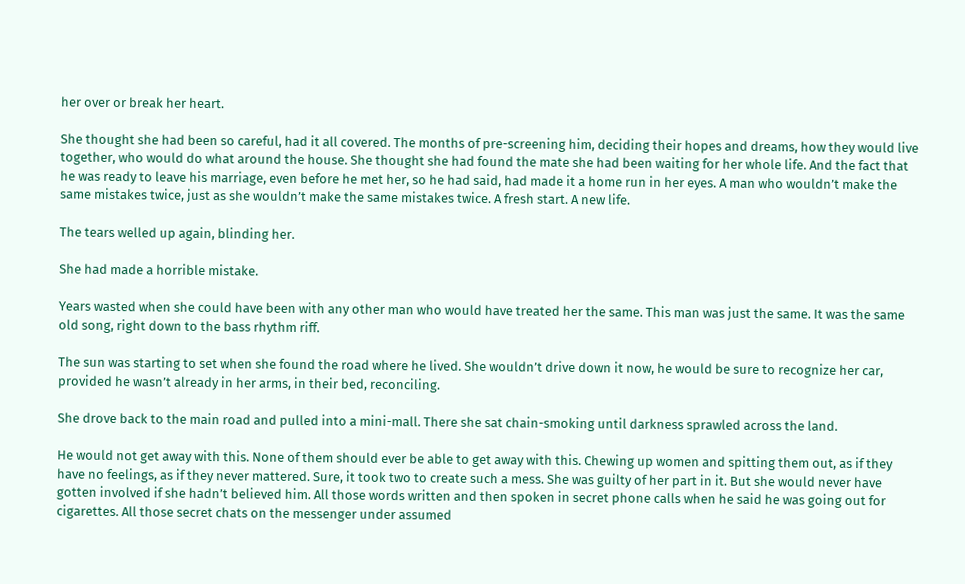her over or break her heart.

She thought she had been so careful, had it all covered. The months of pre-screening him, deciding their hopes and dreams, how they would live together, who would do what around the house. She thought she had found the mate she had been waiting for her whole life. And the fact that he was ready to leave his marriage, even before he met her, so he had said, had made it a home run in her eyes. A man who wouldn’t make the same mistakes twice, just as she wouldn’t make the same mistakes twice. A fresh start. A new life.

The tears welled up again, blinding her.

She had made a horrible mistake.

Years wasted when she could have been with any other man who would have treated her the same. This man was just the same. It was the same old song, right down to the bass rhythm riff.

The sun was starting to set when she found the road where he lived. She wouldn’t drive down it now, he would be sure to recognize her car, provided he wasn’t already in her arms, in their bed, reconciling.

She drove back to the main road and pulled into a mini-mall. There she sat chain-smoking until darkness sprawled across the land.

He would not get away with this. None of them should ever be able to get away with this. Chewing up women and spitting them out, as if they have no feelings, as if they never mattered. Sure, it took two to create such a mess. She was guilty of her part in it. But she would never have gotten involved if she hadn’t believed him. All those words written and then spoken in secret phone calls when he said he was going out for cigarettes. All those secret chats on the messenger under assumed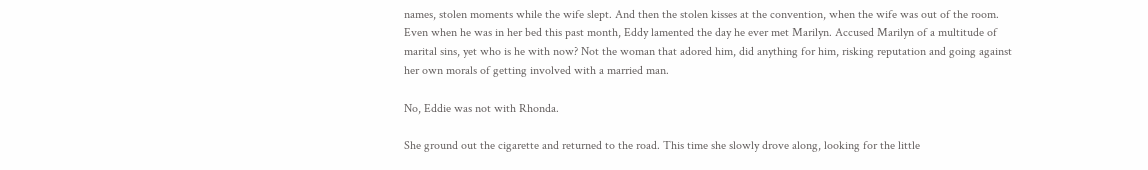names, stolen moments while the wife slept. And then the stolen kisses at the convention, when the wife was out of the room. Even when he was in her bed this past month, Eddy lamented the day he ever met Marilyn. Accused Marilyn of a multitude of marital sins, yet who is he with now? Not the woman that adored him, did anything for him, risking reputation and going against her own morals of getting involved with a married man.

No, Eddie was not with Rhonda.

She ground out the cigarette and returned to the road. This time she slowly drove along, looking for the little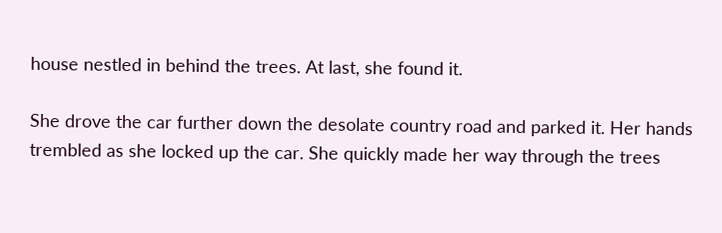house nestled in behind the trees. At last, she found it.

She drove the car further down the desolate country road and parked it. Her hands trembled as she locked up the car. She quickly made her way through the trees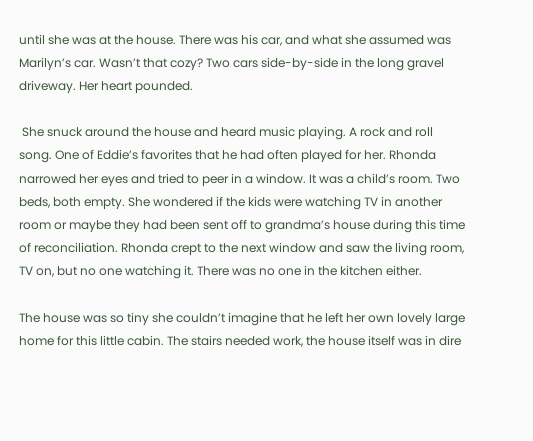until she was at the house. There was his car, and what she assumed was Marilyn’s car. Wasn’t that cozy? Two cars side-by-side in the long gravel driveway. Her heart pounded.

 She snuck around the house and heard music playing. A rock and roll song. One of Eddie’s favorites that he had often played for her. Rhonda narrowed her eyes and tried to peer in a window. It was a child’s room. Two beds, both empty. She wondered if the kids were watching TV in another room or maybe they had been sent off to grandma’s house during this time of reconciliation. Rhonda crept to the next window and saw the living room, TV on, but no one watching it. There was no one in the kitchen either.

The house was so tiny she couldn’t imagine that he left her own lovely large home for this little cabin. The stairs needed work, the house itself was in dire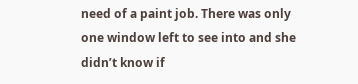need of a paint job. There was only one window left to see into and she didn’t know if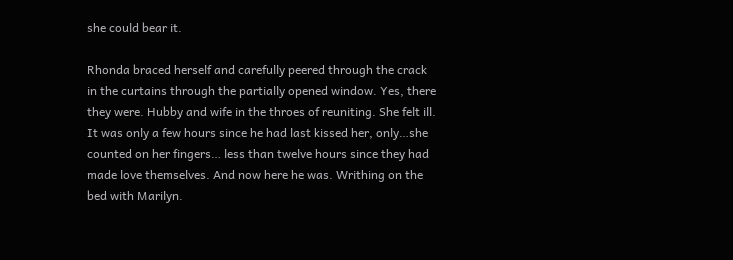she could bear it.

Rhonda braced herself and carefully peered through the crack in the curtains through the partially opened window. Yes, there they were. Hubby and wife in the throes of reuniting. She felt ill. It was only a few hours since he had last kissed her, only…she counted on her fingers… less than twelve hours since they had made love themselves. And now here he was. Writhing on the bed with Marilyn.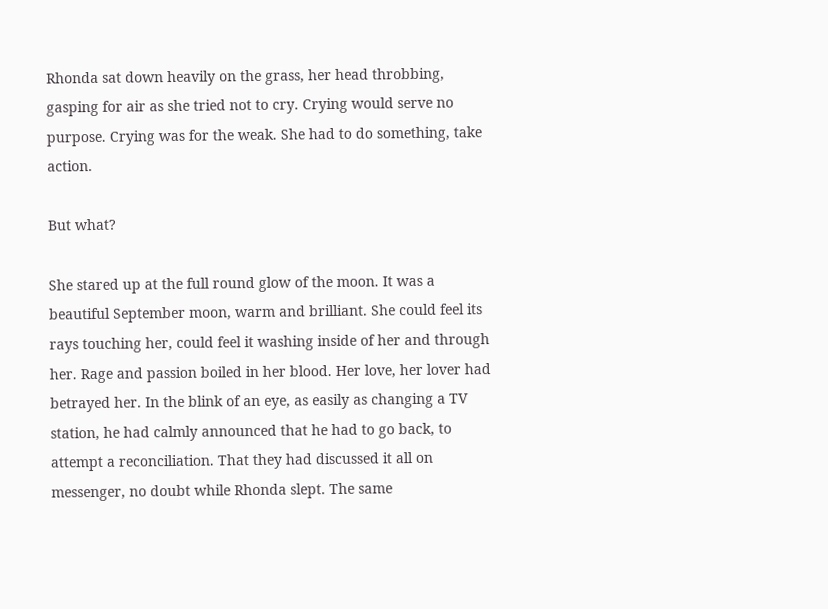Rhonda sat down heavily on the grass, her head throbbing, gasping for air as she tried not to cry. Crying would serve no purpose. Crying was for the weak. She had to do something, take action.

But what?

She stared up at the full round glow of the moon. It was a beautiful September moon, warm and brilliant. She could feel its rays touching her, could feel it washing inside of her and through her. Rage and passion boiled in her blood. Her love, her lover had betrayed her. In the blink of an eye, as easily as changing a TV station, he had calmly announced that he had to go back, to attempt a reconciliation. That they had discussed it all on messenger, no doubt while Rhonda slept. The same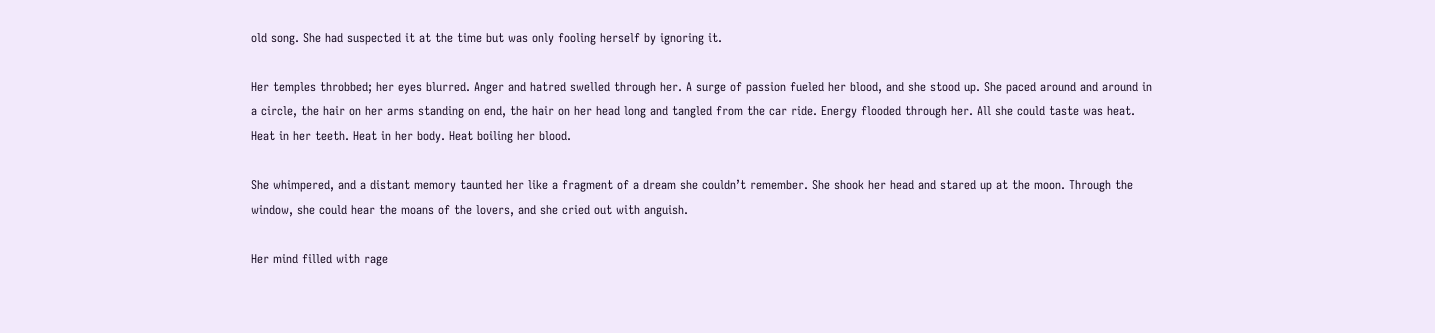old song. She had suspected it at the time but was only fooling herself by ignoring it.

Her temples throbbed; her eyes blurred. Anger and hatred swelled through her. A surge of passion fueled her blood, and she stood up. She paced around and around in a circle, the hair on her arms standing on end, the hair on her head long and tangled from the car ride. Energy flooded through her. All she could taste was heat. Heat in her teeth. Heat in her body. Heat boiling her blood.

She whimpered, and a distant memory taunted her like a fragment of a dream she couldn’t remember. She shook her head and stared up at the moon. Through the window, she could hear the moans of the lovers, and she cried out with anguish.

Her mind filled with rage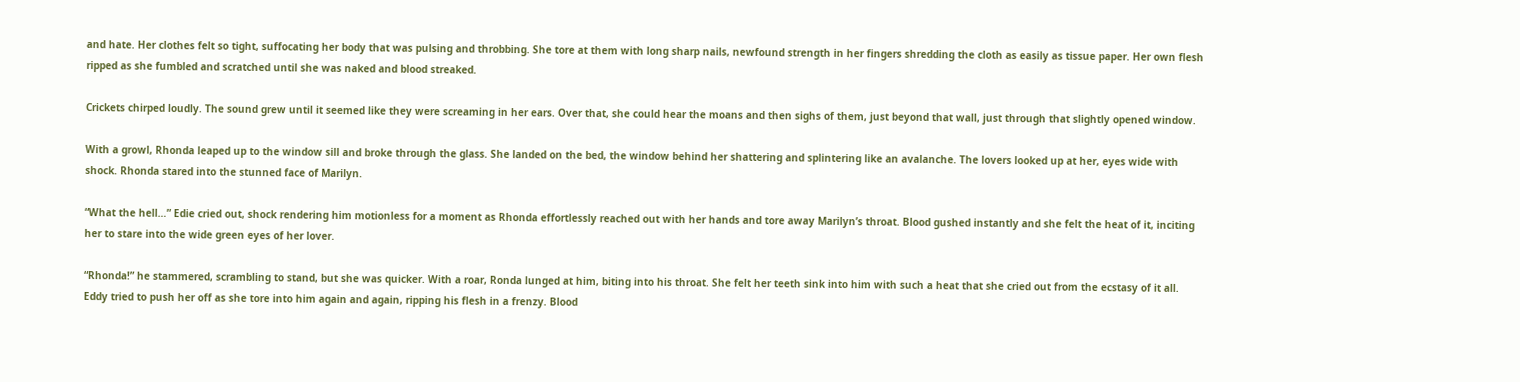and hate. Her clothes felt so tight, suffocating her body that was pulsing and throbbing. She tore at them with long sharp nails, newfound strength in her fingers shredding the cloth as easily as tissue paper. Her own flesh ripped as she fumbled and scratched until she was naked and blood streaked.

Crickets chirped loudly. The sound grew until it seemed like they were screaming in her ears. Over that, she could hear the moans and then sighs of them, just beyond that wall, just through that slightly opened window.

With a growl, Rhonda leaped up to the window sill and broke through the glass. She landed on the bed, the window behind her shattering and splintering like an avalanche. The lovers looked up at her, eyes wide with shock. Rhonda stared into the stunned face of Marilyn.

“What the hell…” Edie cried out, shock rendering him motionless for a moment as Rhonda effortlessly reached out with her hands and tore away Marilyn’s throat. Blood gushed instantly and she felt the heat of it, inciting her to stare into the wide green eyes of her lover.

“Rhonda!” he stammered, scrambling to stand, but she was quicker. With a roar, Ronda lunged at him, biting into his throat. She felt her teeth sink into him with such a heat that she cried out from the ecstasy of it all. Eddy tried to push her off as she tore into him again and again, ripping his flesh in a frenzy. Blood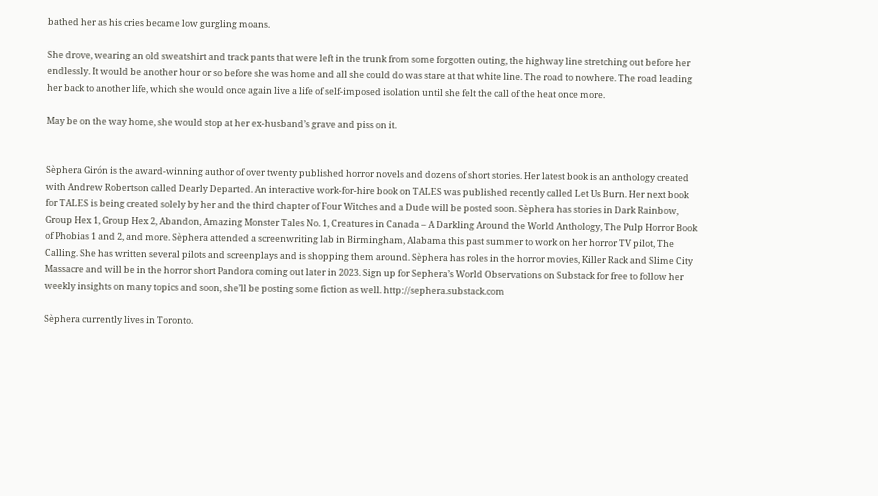bathed her as his cries became low gurgling moans.

She drove, wearing an old sweatshirt and track pants that were left in the trunk from some forgotten outing, the highway line stretching out before her endlessly. It would be another hour or so before she was home and all she could do was stare at that white line. The road to nowhere. The road leading her back to another life, which she would once again live a life of self-imposed isolation until she felt the call of the heat once more.

May be on the way home, she would stop at her ex-husband’s grave and piss on it.


Sèphera Girón is the award-winning author of over twenty published horror novels and dozens of short stories. Her latest book is an anthology created with Andrew Robertson called Dearly Departed. An interactive work-for-hire book on TALES was published recently called Let Us Burn. Her next book for TALES is being created solely by her and the third chapter of Four Witches and a Dude will be posted soon. Sèphera has stories in Dark Rainbow, Group Hex 1, Group Hex 2, Abandon, Amazing Monster Tales No. 1, Creatures in Canada – A Darkling Around the World Anthology, The Pulp Horror Book of Phobias 1 and 2, and more. Sèphera attended a screenwriting lab in Birmingham, Alabama this past summer to work on her horror TV pilot, The Calling. She has written several pilots and screenplays and is shopping them around. Sèphera has roles in the horror movies, Killer Rack and Slime City Massacre and will be in the horror short Pandora coming out later in 2023. Sign up for Sephera’s World Observations on Substack for free to follow her weekly insights on many topics and soon, she’ll be posting some fiction as well. http://sephera.substack.com

Sèphera currently lives in Toronto.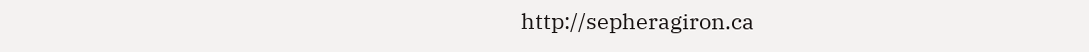http://sepheragiron.ca